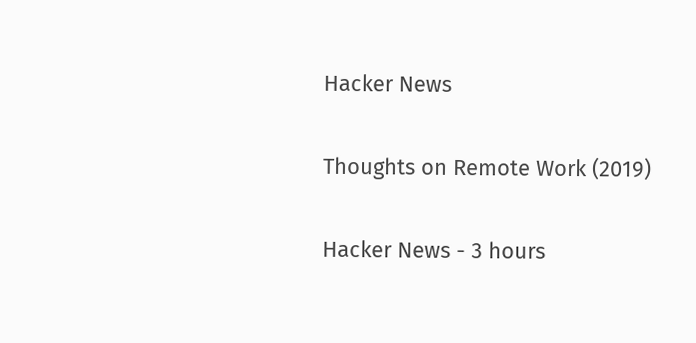Hacker News

Thoughts on Remote Work (2019)

Hacker News - 3 hours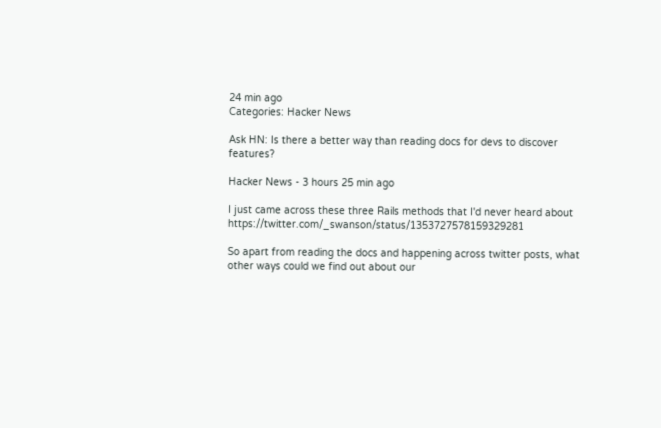24 min ago
Categories: Hacker News

Ask HN: Is there a better way than reading docs for devs to discover features?

Hacker News - 3 hours 25 min ago

I just came across these three Rails methods that I'd never heard about https://twitter.com/_swanson/status/1353727578159329281

So apart from reading the docs and happening across twitter posts, what other ways could we find out about our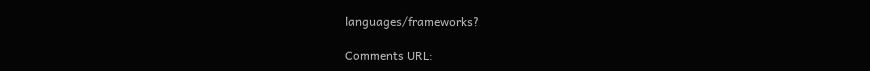languages/frameworks?

Comments URL: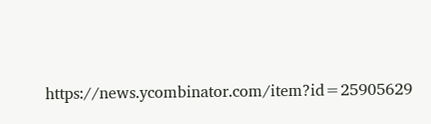https://news.ycombinator.com/item?id=25905629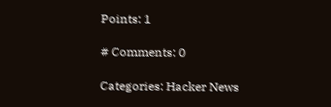Points: 1

# Comments: 0

Categories: Hacker News